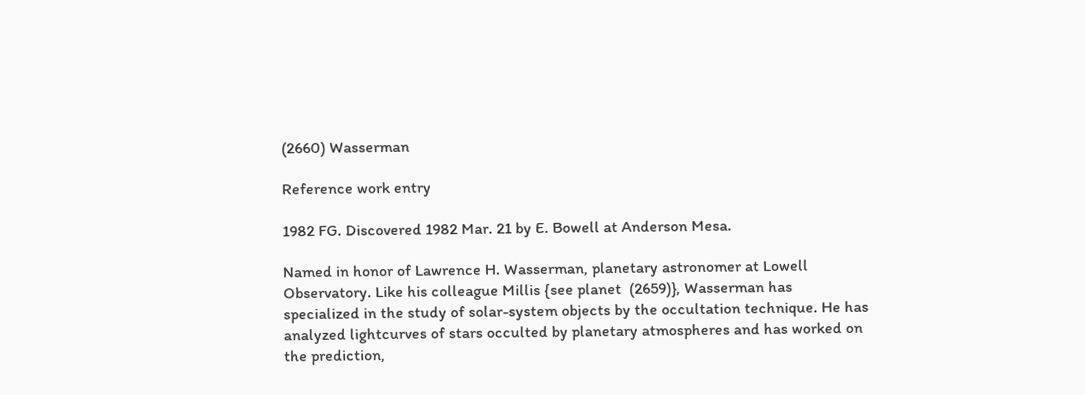(2660) Wasserman

Reference work entry

1982 FG. Discovered 1982 Mar. 21 by E. Bowell at Anderson Mesa.

Named in honor of Lawrence H. Wasserman, planetary astronomer at Lowell Observatory. Like his colleague Millis {see planet  (2659)}, Wasserman has specialized in the study of solar-system objects by the occultation technique. He has analyzed lightcurves of stars occulted by planetary atmospheres and has worked on the prediction,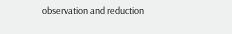observation and reduction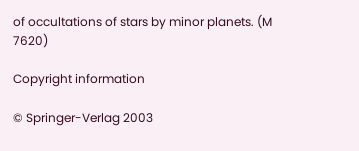of occultations of stars by minor planets. (M 7620)

Copyright information

© Springer-Verlag 2003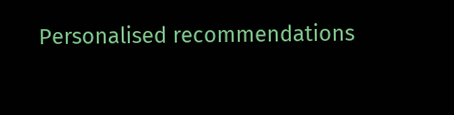Personalised recommendations